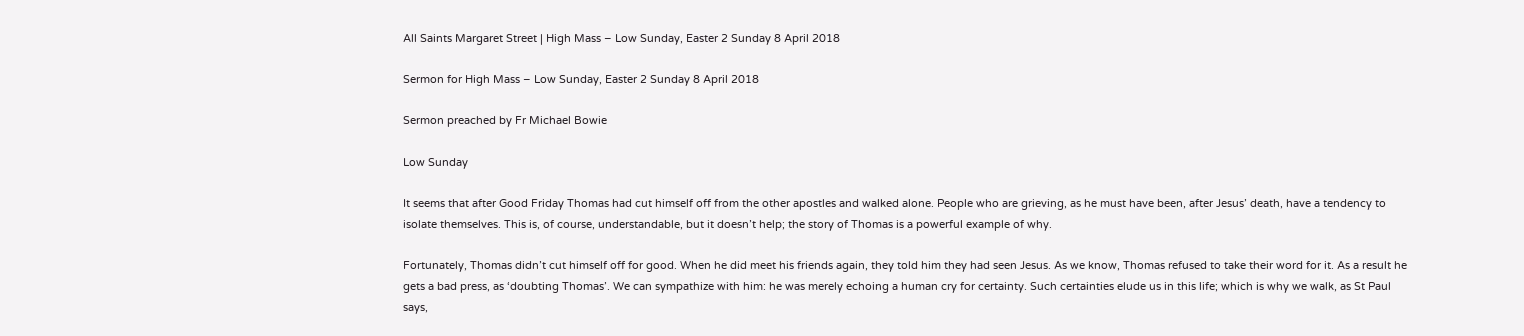All Saints Margaret Street | High Mass – Low Sunday, Easter 2 Sunday 8 April 2018

Sermon for High Mass – Low Sunday, Easter 2 Sunday 8 April 2018

Sermon preached by Fr Michael Bowie

Low Sunday

It seems that after Good Friday Thomas had cut himself off from the other apostles and walked alone. People who are grieving, as he must have been, after Jesus’ death, have a tendency to isolate themselves. This is, of course, understandable, but it doesn’t help; the story of Thomas is a powerful example of why.

Fortunately, Thomas didn’t cut himself off for good. When he did meet his friends again, they told him they had seen Jesus. As we know, Thomas refused to take their word for it. As a result he gets a bad press, as ‘doubting Thomas’. We can sympathize with him: he was merely echoing a human cry for certainty. Such certainties elude us in this life; which is why we walk, as St Paul says,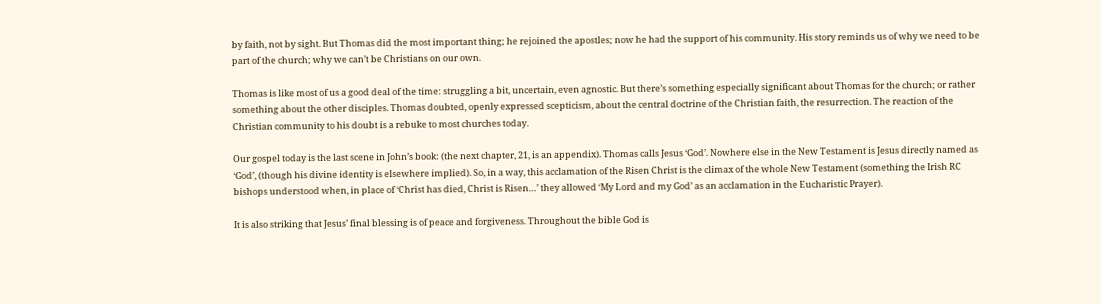by faith, not by sight. But Thomas did the most important thing; he rejoined the apostles; now he had the support of his community. His story reminds us of why we need to be part of the church; why we can’t be Christians on our own.

Thomas is like most of us a good deal of the time: struggling a bit, uncertain, even agnostic. But there’s something especially significant about Thomas for the church; or rather something about the other disciples. Thomas doubted, openly expressed scepticism, about the central doctrine of the Christian faith, the resurrection. The reaction of the Christian community to his doubt is a rebuke to most churches today.

Our gospel today is the last scene in John’s book: (the next chapter, 21, is an appendix). Thomas calls Jesus ‘God’. Nowhere else in the New Testament is Jesus directly named as ‘God’, (though his divine identity is elsewhere implied). So, in a way, this acclamation of the Risen Christ is the climax of the whole New Testament (something the Irish RC bishops understood when, in place of ‘Christ has died, Christ is Risen…’ they allowed ‘My Lord and my God’ as an acclamation in the Eucharistic Prayer).

It is also striking that Jesus’ final blessing is of peace and forgiveness. Throughout the bible God is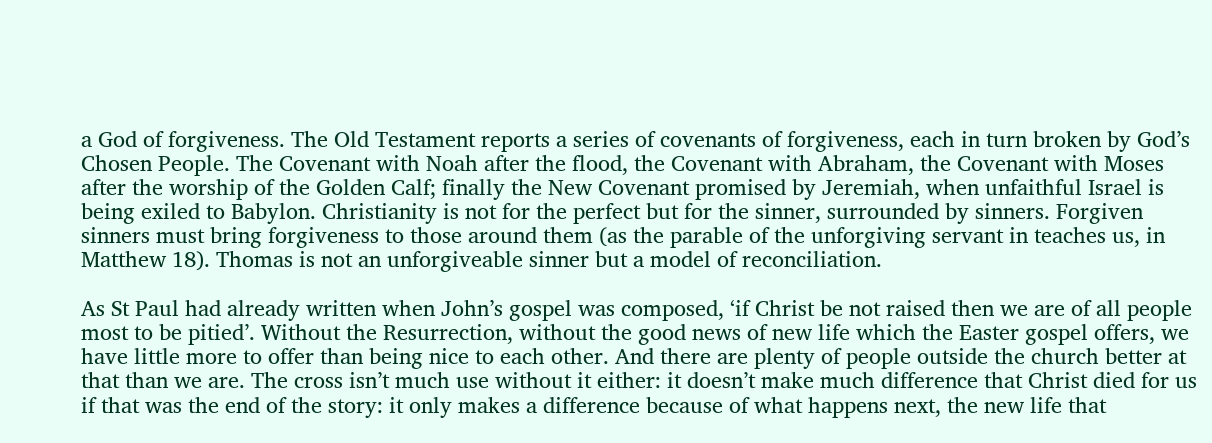a God of forgiveness. The Old Testament reports a series of covenants of forgiveness, each in turn broken by God’s Chosen People. The Covenant with Noah after the flood, the Covenant with Abraham, the Covenant with Moses after the worship of the Golden Calf; finally the New Covenant promised by Jeremiah, when unfaithful Israel is being exiled to Babylon. Christianity is not for the perfect but for the sinner, surrounded by sinners. Forgiven sinners must bring forgiveness to those around them (as the parable of the unforgiving servant in teaches us, in Matthew 18). Thomas is not an unforgiveable sinner but a model of reconciliation.

As St Paul had already written when John’s gospel was composed, ‘if Christ be not raised then we are of all people most to be pitied’. Without the Resurrection, without the good news of new life which the Easter gospel offers, we have little more to offer than being nice to each other. And there are plenty of people outside the church better at that than we are. The cross isn’t much use without it either: it doesn’t make much difference that Christ died for us if that was the end of the story: it only makes a difference because of what happens next, the new life that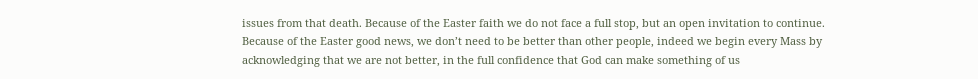issues from that death. Because of the Easter faith we do not face a full stop, but an open invitation to continue. Because of the Easter good news, we don’t need to be better than other people, indeed we begin every Mass by acknowledging that we are not better, in the full confidence that God can make something of us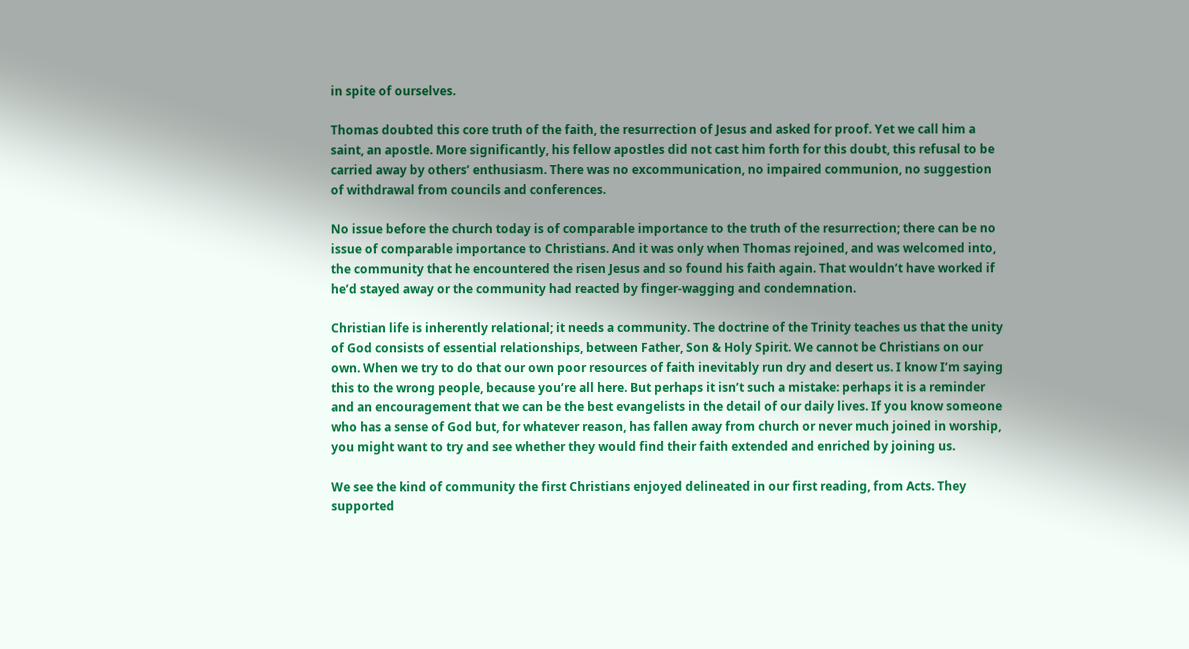in spite of ourselves.

Thomas doubted this core truth of the faith, the resurrection of Jesus and asked for proof. Yet we call him a saint, an apostle. More significantly, his fellow apostles did not cast him forth for this doubt, this refusal to be carried away by others’ enthusiasm. There was no excommunication, no impaired communion, no suggestion of withdrawal from councils and conferences.

No issue before the church today is of comparable importance to the truth of the resurrection; there can be no issue of comparable importance to Christians. And it was only when Thomas rejoined, and was welcomed into, the community that he encountered the risen Jesus and so found his faith again. That wouldn’t have worked if he’d stayed away or the community had reacted by finger-wagging and condemnation.

Christian life is inherently relational; it needs a community. The doctrine of the Trinity teaches us that the unity of God consists of essential relationships, between Father, Son & Holy Spirit. We cannot be Christians on our own. When we try to do that our own poor resources of faith inevitably run dry and desert us. I know I’m saying this to the wrong people, because you’re all here. But perhaps it isn’t such a mistake: perhaps it is a reminder and an encouragement that we can be the best evangelists in the detail of our daily lives. If you know someone who has a sense of God but, for whatever reason, has fallen away from church or never much joined in worship, you might want to try and see whether they would find their faith extended and enriched by joining us.

We see the kind of community the first Christians enjoyed delineated in our first reading, from Acts. They supported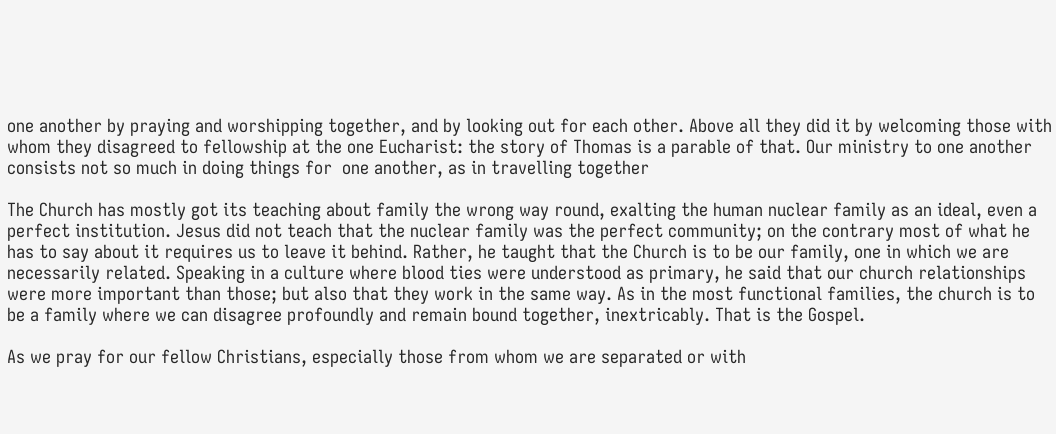one another by praying and worshipping together, and by looking out for each other. Above all they did it by welcoming those with whom they disagreed to fellowship at the one Eucharist: the story of Thomas is a parable of that. Our ministry to one another consists not so much in doing things for  one another, as in travelling together

The Church has mostly got its teaching about family the wrong way round, exalting the human nuclear family as an ideal, even a perfect institution. Jesus did not teach that the nuclear family was the perfect community; on the contrary most of what he has to say about it requires us to leave it behind. Rather, he taught that the Church is to be our family, one in which we are necessarily related. Speaking in a culture where blood ties were understood as primary, he said that our church relationships were more important than those; but also that they work in the same way. As in the most functional families, the church is to be a family where we can disagree profoundly and remain bound together, inextricably. That is the Gospel.

As we pray for our fellow Christians, especially those from whom we are separated or with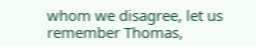whom we disagree, let us remember Thomas,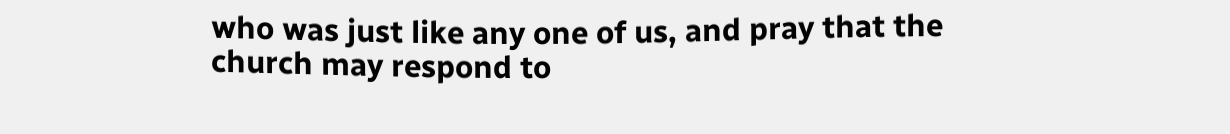who was just like any one of us, and pray that the church may respond to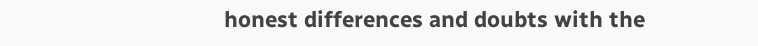honest differences and doubts with the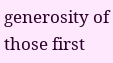generosity of those first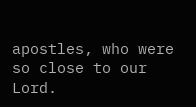apostles, who were so close to our Lord.